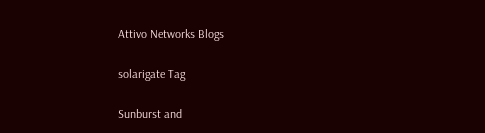Attivo Networks Blogs

solarigate Tag

Sunburst and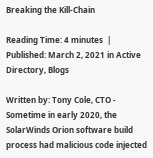Breaking the Kill-Chain

Reading Time: 4 minutes  |  Published: March 2, 2021 in Active Directory, Blogs

Written by: Tony Cole, CTO - Sometime in early 2020, the SolarWinds Orion software build process had malicious code injected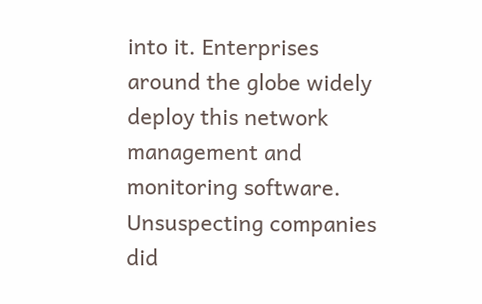into it. Enterprises around the globe widely deploy this network management and monitoring software. Unsuspecting companies did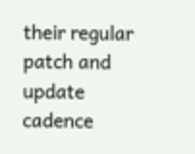their regular patch and update cadence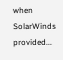when SolarWinds provided...